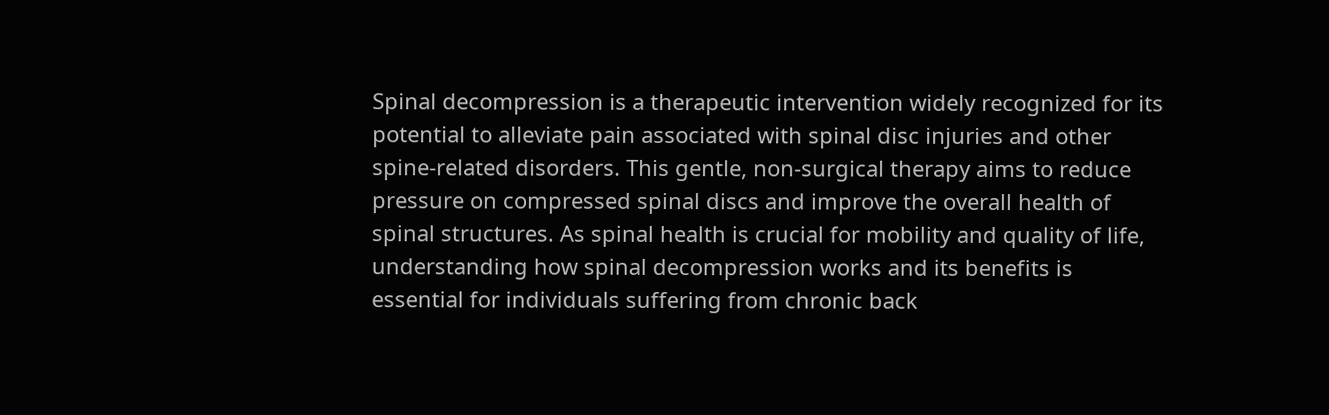Spinal decompression is a therapeutic intervention widely recognized for its potential to alleviate pain associated with spinal disc injuries and other spine-related disorders. This gentle, non-surgical therapy aims to reduce pressure on compressed spinal discs and improve the overall health of spinal structures. As spinal health is crucial for mobility and quality of life, understanding how spinal decompression works and its benefits is essential for individuals suffering from chronic back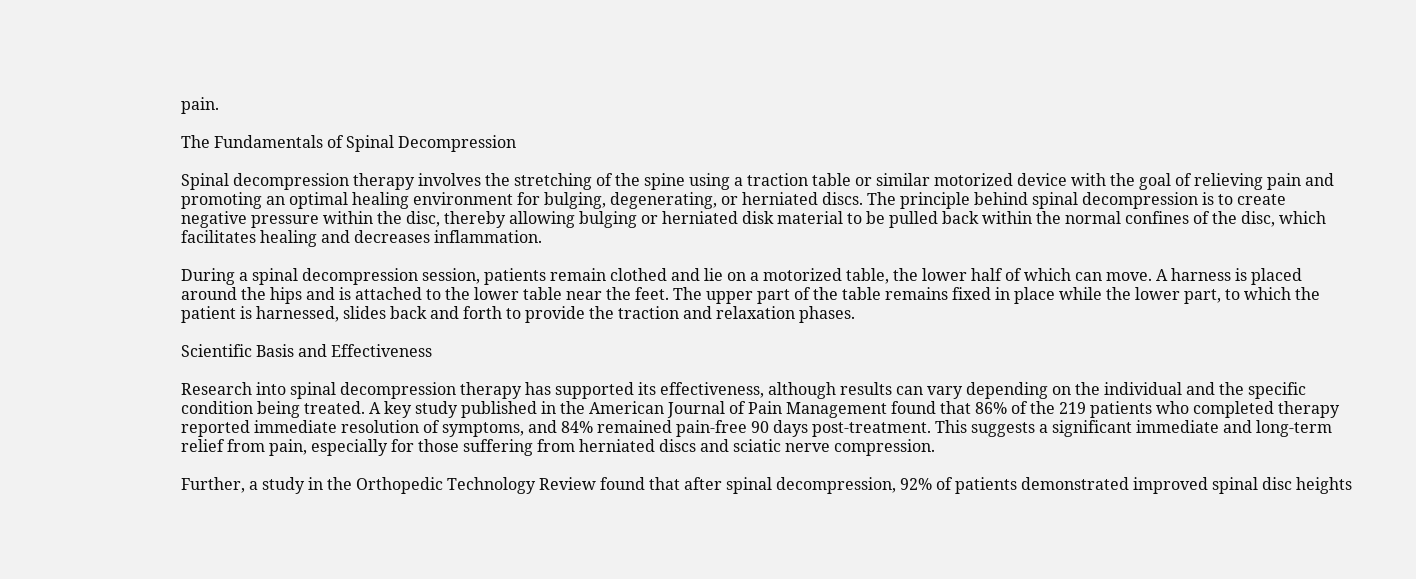pain.

The Fundamentals of Spinal Decompression

Spinal decompression therapy involves the stretching of the spine using a traction table or similar motorized device with the goal of relieving pain and promoting an optimal healing environment for bulging, degenerating, or herniated discs. The principle behind spinal decompression is to create negative pressure within the disc, thereby allowing bulging or herniated disk material to be pulled back within the normal confines of the disc, which facilitates healing and decreases inflammation.

During a spinal decompression session, patients remain clothed and lie on a motorized table, the lower half of which can move. A harness is placed around the hips and is attached to the lower table near the feet. The upper part of the table remains fixed in place while the lower part, to which the patient is harnessed, slides back and forth to provide the traction and relaxation phases.

Scientific Basis and Effectiveness

Research into spinal decompression therapy has supported its effectiveness, although results can vary depending on the individual and the specific condition being treated. A key study published in the American Journal of Pain Management found that 86% of the 219 patients who completed therapy reported immediate resolution of symptoms, and 84% remained pain-free 90 days post-treatment. This suggests a significant immediate and long-term relief from pain, especially for those suffering from herniated discs and sciatic nerve compression.

Further, a study in the Orthopedic Technology Review found that after spinal decompression, 92% of patients demonstrated improved spinal disc heights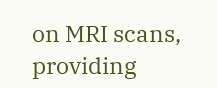on MRI scans, providing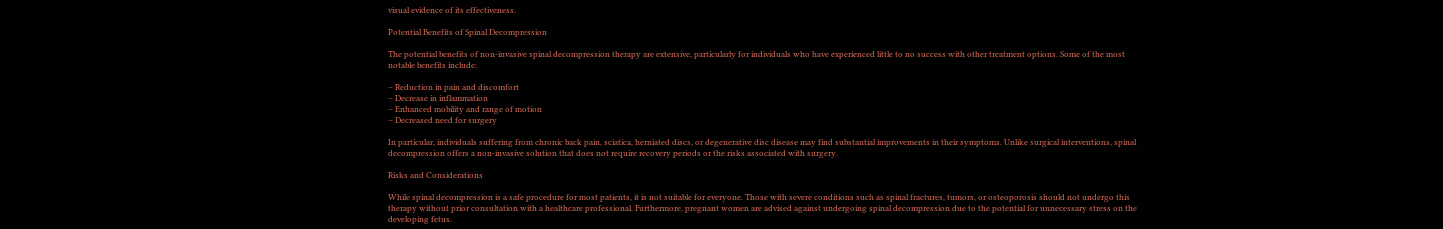visual evidence of its effectiveness.

Potential Benefits of Spinal Decompression

The potential benefits of non-invasive spinal decompression therapy are extensive, particularly for individuals who have experienced little to no success with other treatment options. Some of the most notable benefits include:

– Reduction in pain and discomfort
– Decrease in inflammation
– Enhanced mobility and range of motion
– Decreased need for surgery

In particular, individuals suffering from chronic back pain, sciatica, herniated discs, or degenerative disc disease may find substantial improvements in their symptoms. Unlike surgical interventions, spinal decompression offers a non-invasive solution that does not require recovery periods or the risks associated with surgery.

Risks and Considerations

While spinal decompression is a safe procedure for most patients, it is not suitable for everyone. Those with severe conditions such as spinal fractures, tumors, or osteoporosis should not undergo this therapy without prior consultation with a healthcare professional. Furthermore, pregnant women are advised against undergoing spinal decompression due to the potential for unnecessary stress on the developing fetus.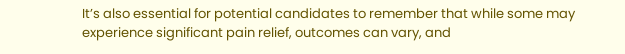It’s also essential for potential candidates to remember that while some may experience significant pain relief, outcomes can vary, and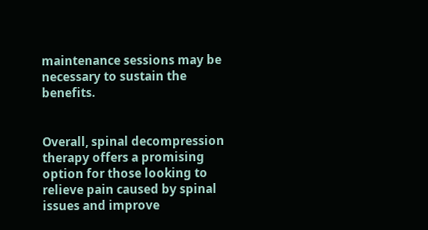maintenance sessions may be necessary to sustain the benefits.


Overall, spinal decompression therapy offers a promising option for those looking to relieve pain caused by spinal issues and improve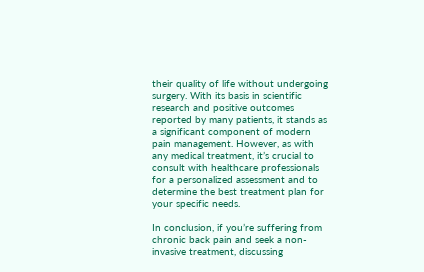their quality of life without undergoing surgery. With its basis in scientific research and positive outcomes reported by many patients, it stands as a significant component of modern pain management. However, as with any medical treatment, it’s crucial to consult with healthcare professionals for a personalized assessment and to determine the best treatment plan for your specific needs.

In conclusion, if you’re suffering from chronic back pain and seek a non-invasive treatment, discussing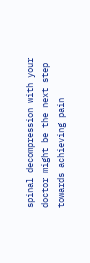spinal decompression with your doctor might be the next step towards achieving pain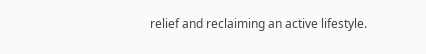relief and reclaiming an active lifestyle.